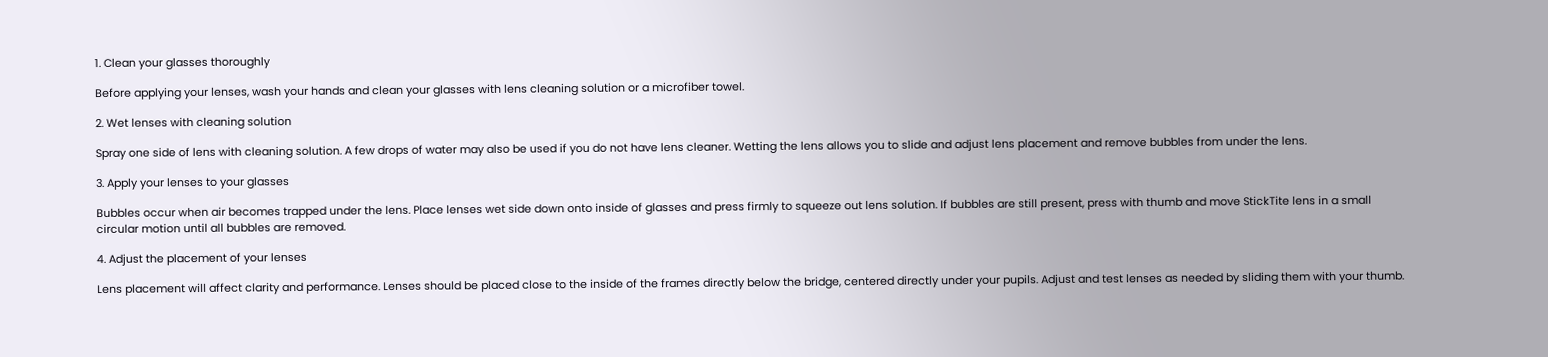1. Clean your glasses thoroughly

Before applying your lenses, wash your hands and clean your glasses with lens cleaning solution or a microfiber towel.

2. Wet lenses with cleaning solution

Spray one side of lens with cleaning solution. A few drops of water may also be used if you do not have lens cleaner. Wetting the lens allows you to slide and adjust lens placement and remove bubbles from under the lens.

3. Apply your lenses to your glasses

Bubbles occur when air becomes trapped under the lens. Place lenses wet side down onto inside of glasses and press firmly to squeeze out lens solution. If bubbles are still present, press with thumb and move StickTite lens in a small circular motion until all bubbles are removed.

4. Adjust the placement of your lenses

Lens placement will affect clarity and performance. Lenses should be placed close to the inside of the frames directly below the bridge, centered directly under your pupils. Adjust and test lenses as needed by sliding them with your thumb.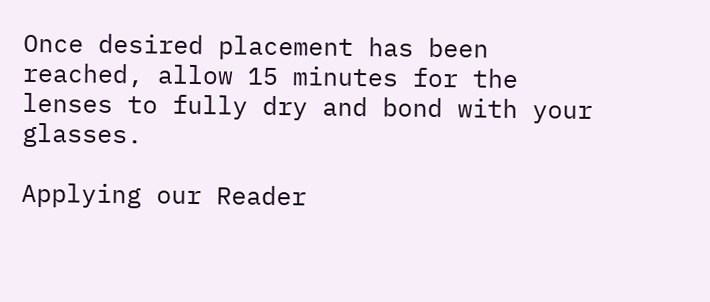Once desired placement has been reached, allow 15 minutes for the lenses to fully dry and bond with your glasses.

Applying our Reader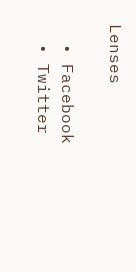Lenses

  • Facebook
  • Twitter